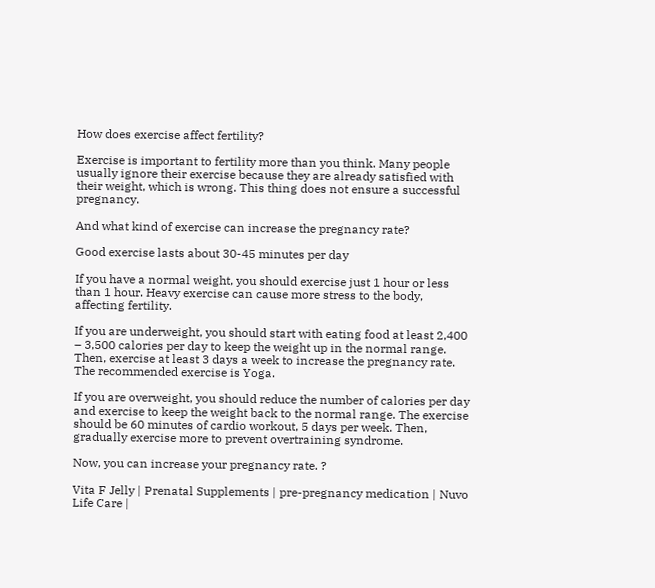How does exercise affect fertility?

Exercise is important to fertility more than you think. Many people usually ignore their exercise because they are already satisfied with their weight, which is wrong. This thing does not ensure a successful pregnancy.

And what kind of exercise can increase the pregnancy rate?

Good exercise lasts about 30-45 minutes per day

If you have a normal weight, you should exercise just 1 hour or less than 1 hour. Heavy exercise can cause more stress to the body, affecting fertility.

If you are underweight, you should start with eating food at least 2,400 – 3,500 calories per day to keep the weight up in the normal range. Then, exercise at least 3 days a week to increase the pregnancy rate. The recommended exercise is Yoga.

If you are overweight, you should reduce the number of calories per day and exercise to keep the weight back to the normal range. The exercise should be 60 minutes of cardio workout, 5 days per week. Then, gradually exercise more to prevent overtraining syndrome.

Now, you can increase your pregnancy rate. ?

Vita F Jelly | Prenatal Supplements | pre-pregnancy medication | Nuvo Life Care |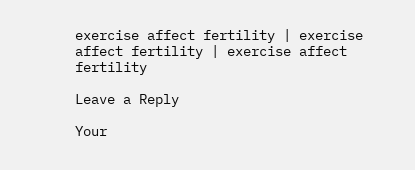exercise affect fertility | exercise affect fertility | exercise affect fertility

Leave a Reply

Your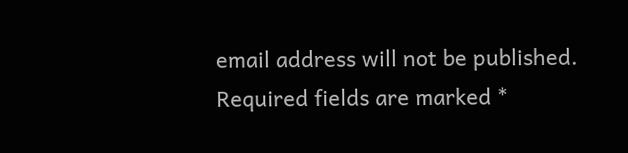email address will not be published. Required fields are marked *